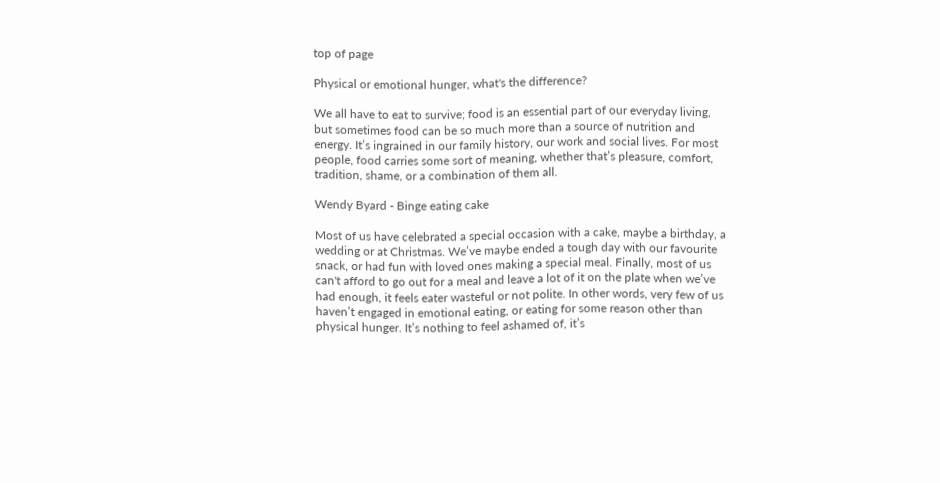top of page

Physical or emotional hunger, what's the difference?

We all have to eat to survive; food is an essential part of our everyday living, but sometimes food can be so much more than a source of nutrition and energy. It’s ingrained in our family history, our work and social lives. For most people, food carries some sort of meaning, whether that’s pleasure, comfort, tradition, shame, or a combination of them all.

Wendy Byard - Binge eating cake

Most of us have celebrated a special occasion with a cake, maybe a birthday, a wedding or at Christmas. We’ve maybe ended a tough day with our favourite snack, or had fun with loved ones making a special meal. Finally, most of us can't afford to go out for a meal and leave a lot of it on the plate when we’ve had enough, it feels eater wasteful or not polite. In other words, very few of us haven’t engaged in emotional eating, or eating for some reason other than physical hunger. It’s nothing to feel ashamed of, it’s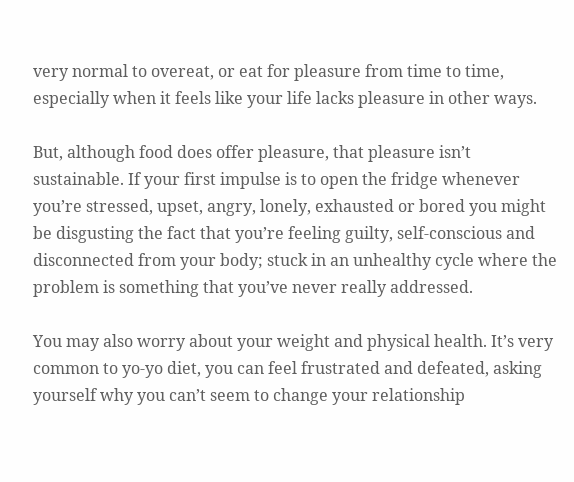very normal to overeat, or eat for pleasure from time to time, especially when it feels like your life lacks pleasure in other ways.

But, although food does offer pleasure, that pleasure isn’t sustainable. If your first impulse is to open the fridge whenever you’re stressed, upset, angry, lonely, exhausted or bored you might be disgusting the fact that you’re feeling guilty, self-conscious and disconnected from your body; stuck in an unhealthy cycle where the problem is something that you’ve never really addressed.

You may also worry about your weight and physical health. It’s very common to yo-yo diet, you can feel frustrated and defeated, asking yourself why you can’t seem to change your relationship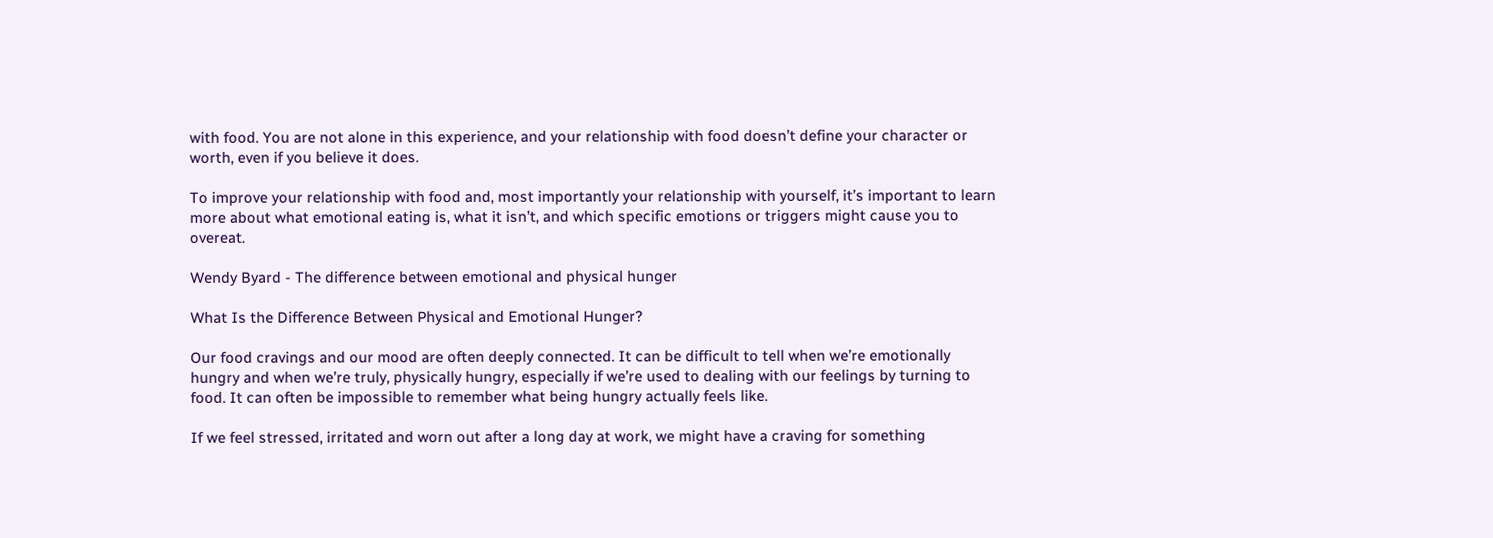with food. You are not alone in this experience, and your relationship with food doesn’t define your character or worth, even if you believe it does.

To improve your relationship with food and, most importantly your relationship with yourself, it’s important to learn more about what emotional eating is, what it isn’t, and which specific emotions or triggers might cause you to overeat.

Wendy Byard - The difference between emotional and physical hunger

What Is the Difference Between Physical and Emotional Hunger?

Our food cravings and our mood are often deeply connected. It can be difficult to tell when we’re emotionally hungry and when we’re truly, physically hungry, especially if we’re used to dealing with our feelings by turning to food. It can often be impossible to remember what being hungry actually feels like.

If we feel stressed, irritated and worn out after a long day at work, we might have a craving for something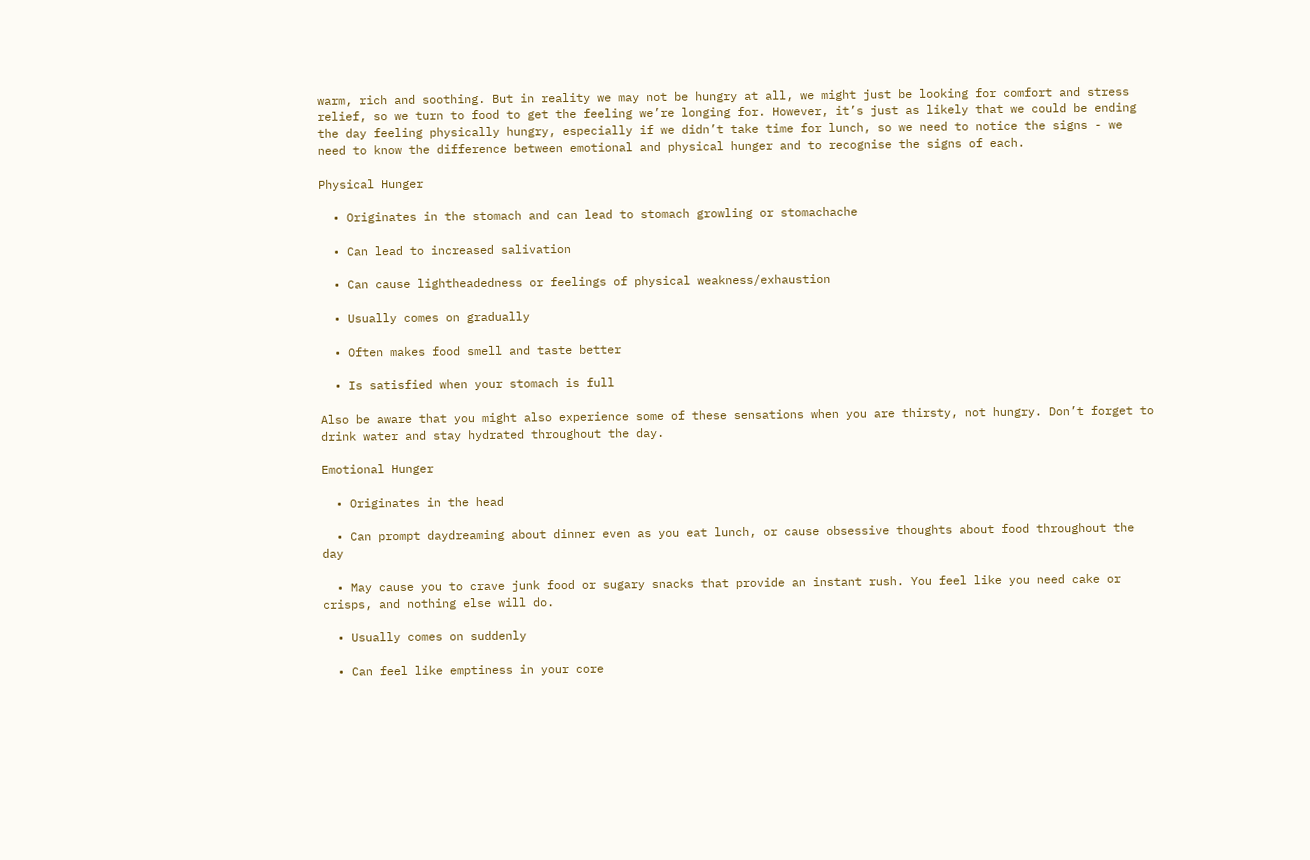warm, rich and soothing. But in reality we may not be hungry at all, we might just be looking for comfort and stress relief, so we turn to food to get the feeling we’re longing for. However, it’s just as likely that we could be ending the day feeling physically hungry, especially if we didn’t take time for lunch, so we need to notice the signs - we need to know the difference between emotional and physical hunger and to recognise the signs of each.

Physical Hunger

  • Originates in the stomach and can lead to stomach growling or stomachache

  • Can lead to increased salivation

  • Can cause lightheadedness or feelings of physical weakness/exhaustion

  • Usually comes on gradually

  • Often makes food smell and taste better

  • Is satisfied when your stomach is full

Also be aware that you might also experience some of these sensations when you are thirsty, not hungry. Don’t forget to drink water and stay hydrated throughout the day.

Emotional Hunger

  • Originates in the head

  • Can prompt daydreaming about dinner even as you eat lunch, or cause obsessive thoughts about food throughout the day

  • May cause you to crave junk food or sugary snacks that provide an instant rush. You feel like you need cake or crisps, and nothing else will do.

  • Usually comes on suddenly

  • Can feel like emptiness in your core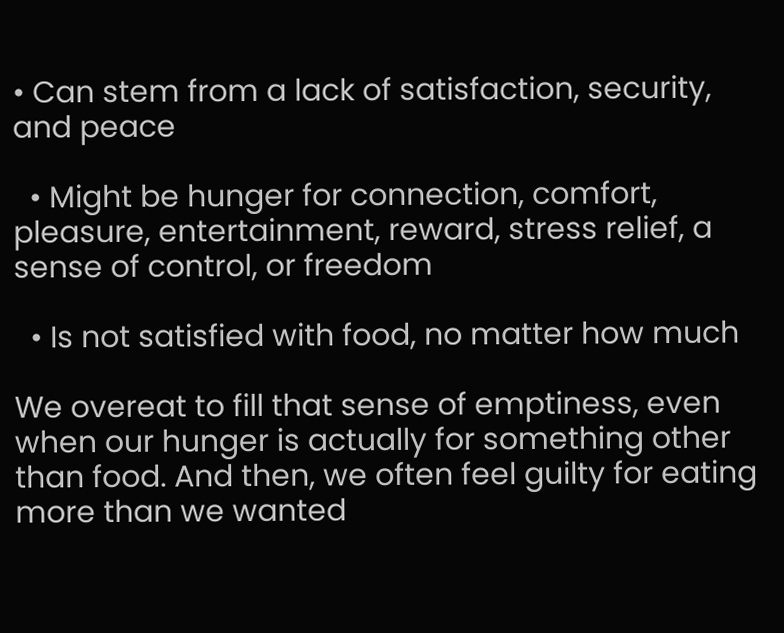• Can stem from a lack of satisfaction, security, and peace

  • Might be hunger for connection, comfort, pleasure, entertainment, reward, stress relief, a sense of control, or freedom

  • Is not satisfied with food, no matter how much

We overeat to fill that sense of emptiness, even when our hunger is actually for something other than food. And then, we often feel guilty for eating more than we wanted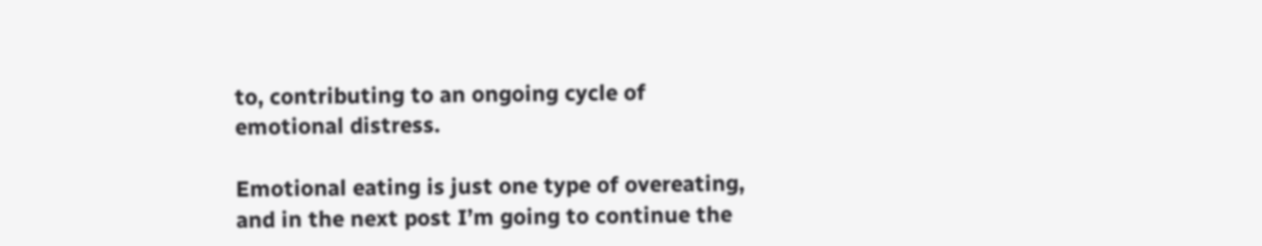to, contributing to an ongoing cycle of emotional distress.

Emotional eating is just one type of overeating, and in the next post I’m going to continue the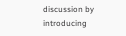discussion by introducing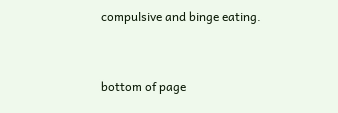compulsive and binge eating.


bottom of page